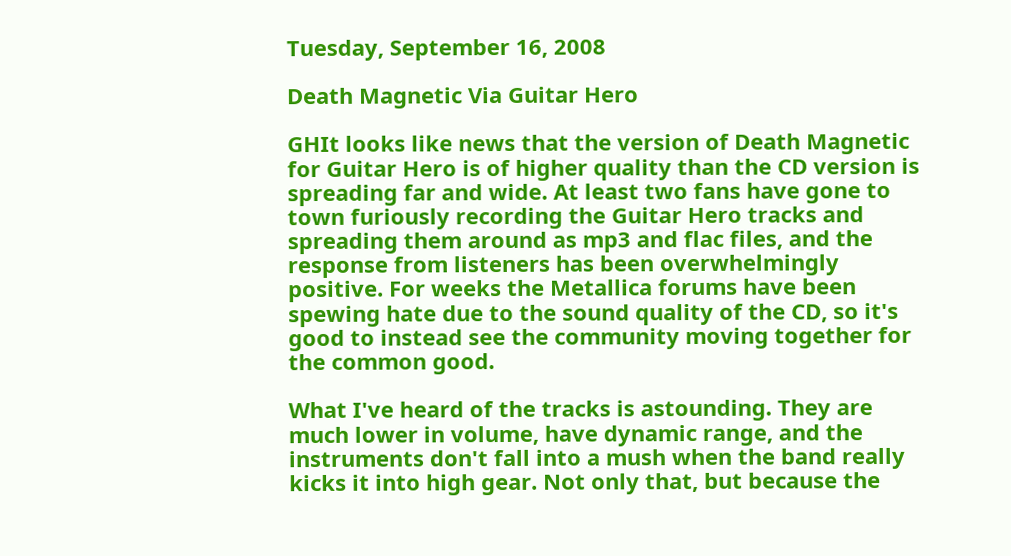Tuesday, September 16, 2008

Death Magnetic Via Guitar Hero

GHIt looks like news that the version of Death Magnetic for Guitar Hero is of higher quality than the CD version is spreading far and wide. At least two fans have gone to town furiously recording the Guitar Hero tracks and spreading them around as mp3 and flac files, and the response from listeners has been overwhelmingly positive. For weeks the Metallica forums have been spewing hate due to the sound quality of the CD, so it's good to instead see the community moving together for the common good.

What I've heard of the tracks is astounding. They are much lower in volume, have dynamic range, and the instruments don't fall into a mush when the band really kicks it into high gear. Not only that, but because the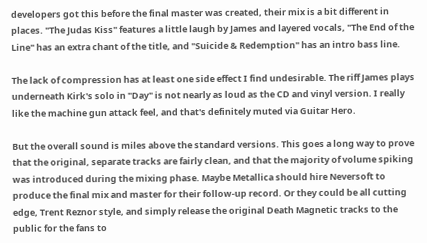developers got this before the final master was created, their mix is a bit different in places. "The Judas Kiss" features a little laugh by James and layered vocals, "The End of the Line" has an extra chant of the title, and "Suicide & Redemption" has an intro bass line.

The lack of compression has at least one side effect I find undesirable. The riff James plays underneath Kirk's solo in "Day" is not nearly as loud as the CD and vinyl version. I really like the machine gun attack feel, and that's definitely muted via Guitar Hero.

But the overall sound is miles above the standard versions. This goes a long way to prove that the original, separate tracks are fairly clean, and that the majority of volume spiking was introduced during the mixing phase. Maybe Metallica should hire Neversoft to produce the final mix and master for their follow-up record. Or they could be all cutting edge, Trent Reznor style, and simply release the original Death Magnetic tracks to the public for the fans to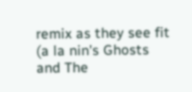remix as they see fit (a la nin's Ghosts and The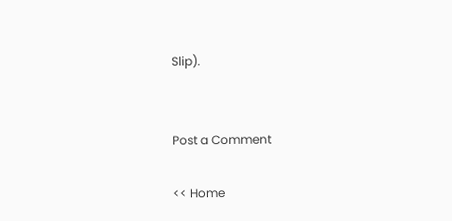Slip).


Post a Comment

<< Home